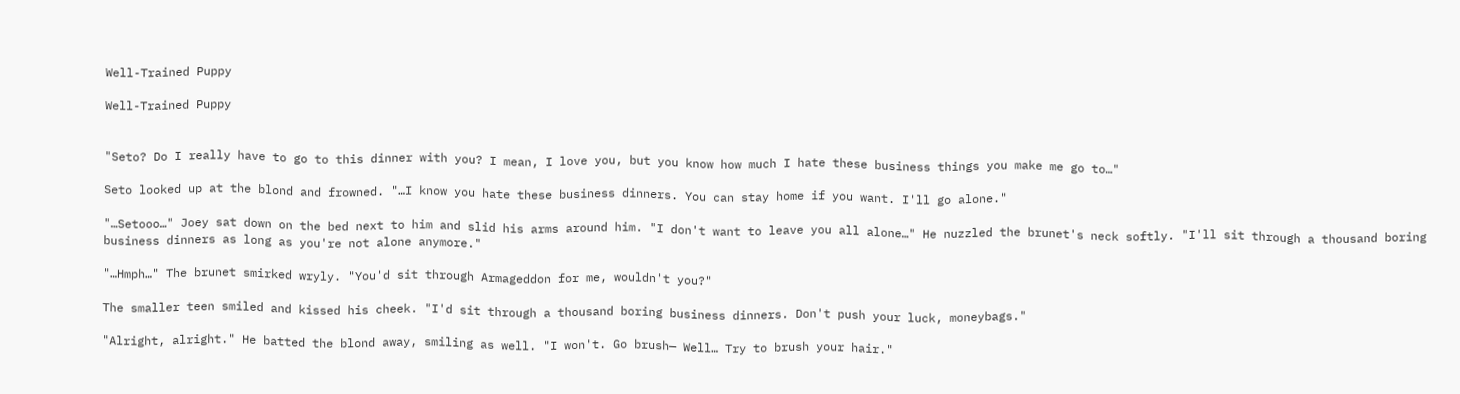Well-Trained Puppy

Well-Trained Puppy


"Seto? Do I really have to go to this dinner with you? I mean, I love you, but you know how much I hate these business things you make me go to…"

Seto looked up at the blond and frowned. "…I know you hate these business dinners. You can stay home if you want. I'll go alone."

"…Setooo…" Joey sat down on the bed next to him and slid his arms around him. "I don't want to leave you all alone…" He nuzzled the brunet's neck softly. "I'll sit through a thousand boring business dinners as long as you're not alone anymore."

"…Hmph…" The brunet smirked wryly. "You'd sit through Armageddon for me, wouldn't you?"

The smaller teen smiled and kissed his cheek. "I'd sit through a thousand boring business dinners. Don't push your luck, moneybags."

"Alright, alright." He batted the blond away, smiling as well. "I won't. Go brush— Well… Try to brush your hair."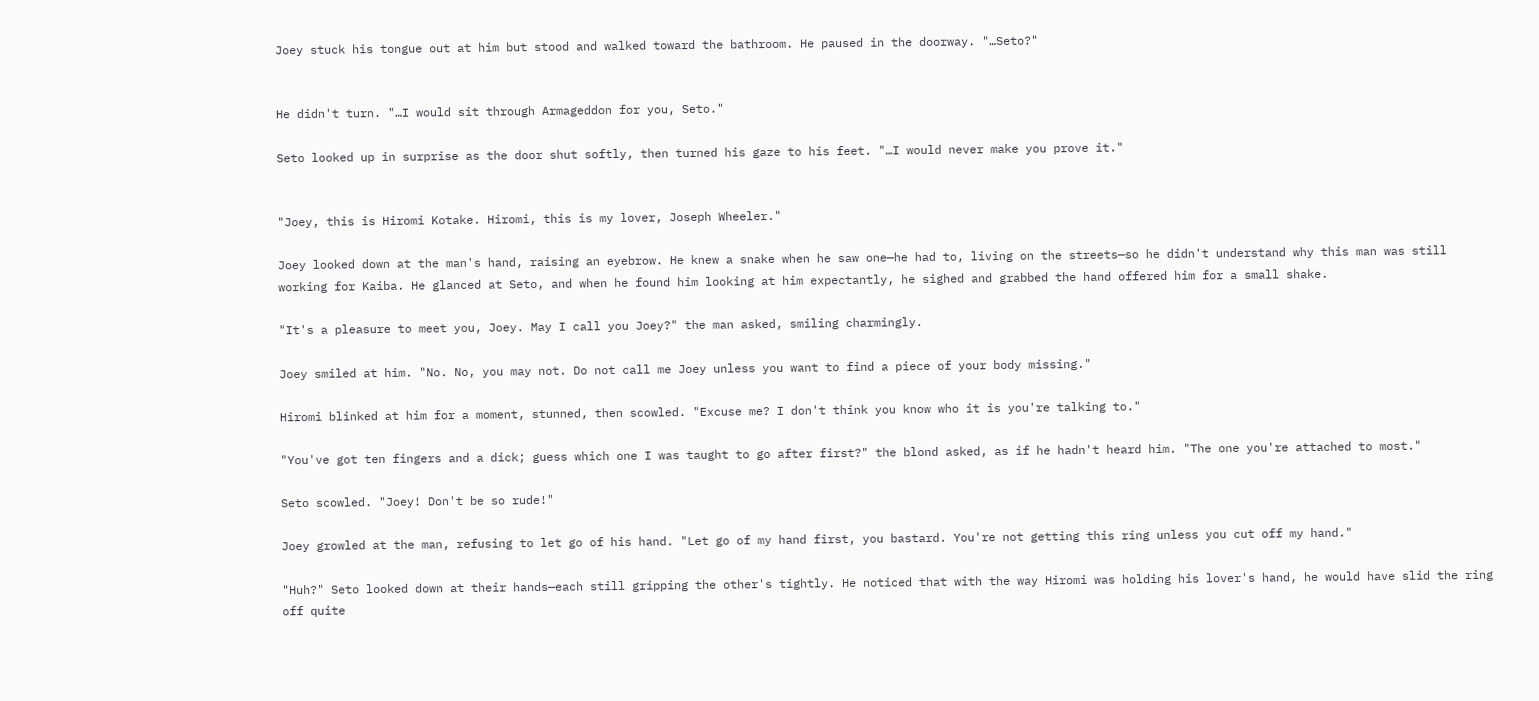Joey stuck his tongue out at him but stood and walked toward the bathroom. He paused in the doorway. "…Seto?"


He didn't turn. "…I would sit through Armageddon for you, Seto."

Seto looked up in surprise as the door shut softly, then turned his gaze to his feet. "…I would never make you prove it."


"Joey, this is Hiromi Kotake. Hiromi, this is my lover, Joseph Wheeler."

Joey looked down at the man's hand, raising an eyebrow. He knew a snake when he saw one—he had to, living on the streets—so he didn't understand why this man was still working for Kaiba. He glanced at Seto, and when he found him looking at him expectantly, he sighed and grabbed the hand offered him for a small shake.

"It's a pleasure to meet you, Joey. May I call you Joey?" the man asked, smiling charmingly.

Joey smiled at him. "No. No, you may not. Do not call me Joey unless you want to find a piece of your body missing."

Hiromi blinked at him for a moment, stunned, then scowled. "Excuse me? I don't think you know who it is you're talking to."

"You've got ten fingers and a dick; guess which one I was taught to go after first?" the blond asked, as if he hadn't heard him. "The one you're attached to most."

Seto scowled. "Joey! Don't be so rude!"

Joey growled at the man, refusing to let go of his hand. "Let go of my hand first, you bastard. You're not getting this ring unless you cut off my hand."

"Huh?" Seto looked down at their hands—each still gripping the other's tightly. He noticed that with the way Hiromi was holding his lover's hand, he would have slid the ring off quite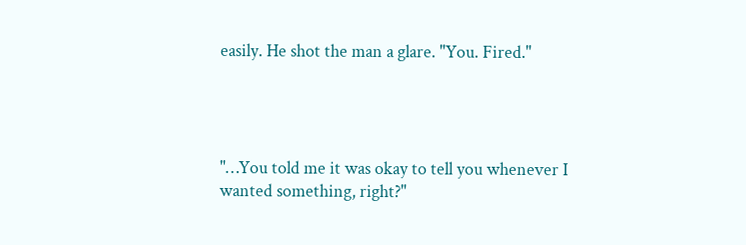easily. He shot the man a glare. "You. Fired."




"…You told me it was okay to tell you whenever I wanted something, right?"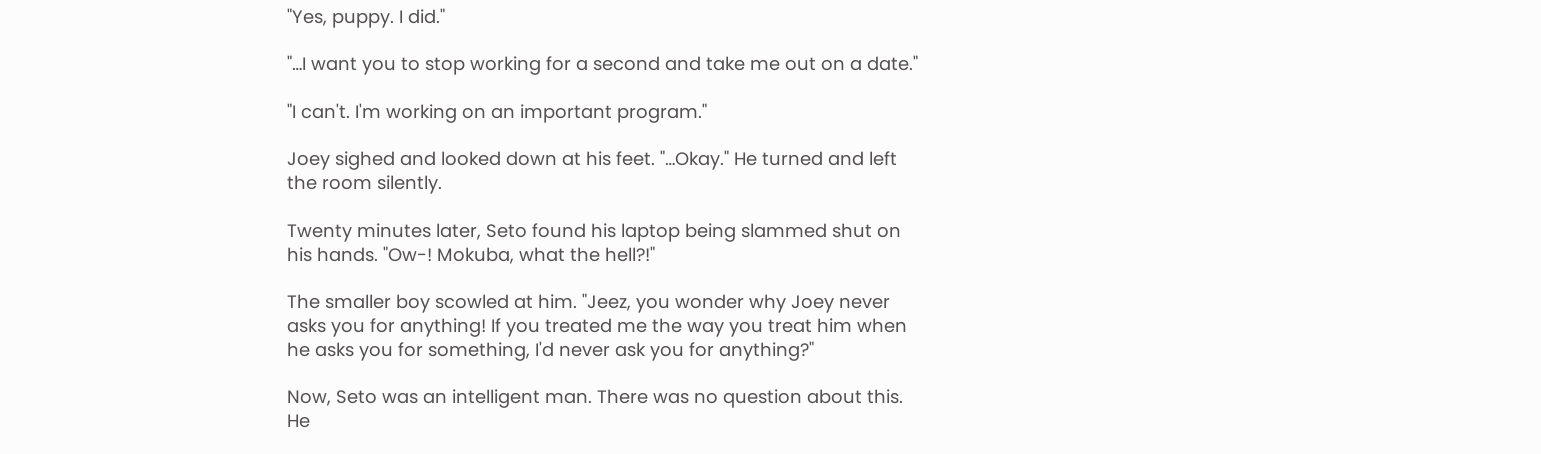"Yes, puppy. I did."

"…I want you to stop working for a second and take me out on a date."

"I can't. I'm working on an important program."

Joey sighed and looked down at his feet. "…Okay." He turned and left the room silently.

Twenty minutes later, Seto found his laptop being slammed shut on his hands. "Ow-! Mokuba, what the hell?!"

The smaller boy scowled at him. "Jeez, you wonder why Joey never asks you for anything! If you treated me the way you treat him when he asks you for something, I'd never ask you for anything?"

Now, Seto was an intelligent man. There was no question about this. He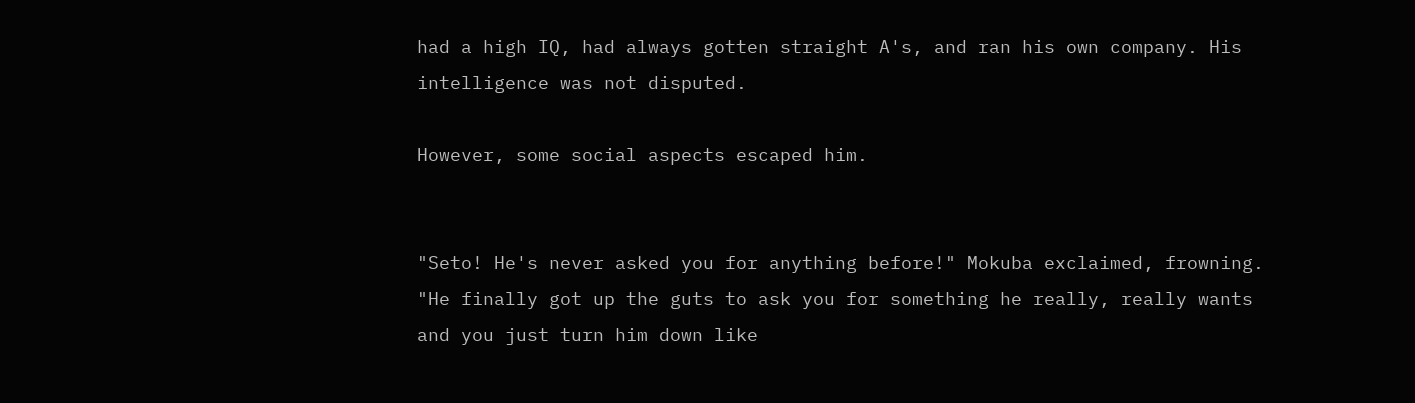had a high IQ, had always gotten straight A's, and ran his own company. His intelligence was not disputed.

However, some social aspects escaped him.


"Seto! He's never asked you for anything before!" Mokuba exclaimed, frowning. "He finally got up the guts to ask you for something he really, really wants and you just turn him down like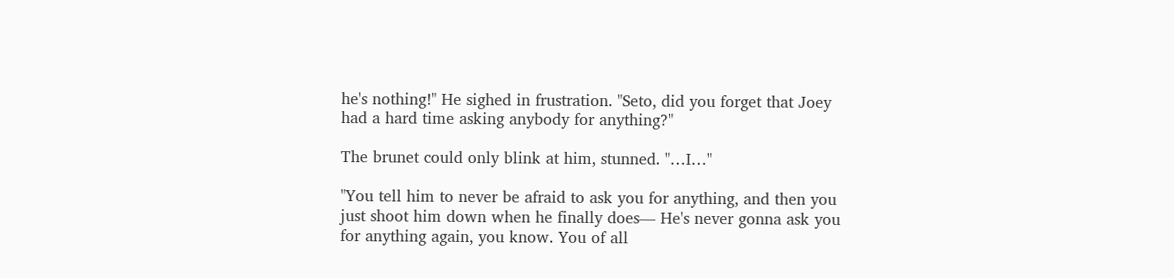he's nothing!" He sighed in frustration. "Seto, did you forget that Joey had a hard time asking anybody for anything?"

The brunet could only blink at him, stunned. "…I…"

"You tell him to never be afraid to ask you for anything, and then you just shoot him down when he finally does— He's never gonna ask you for anything again, you know. You of all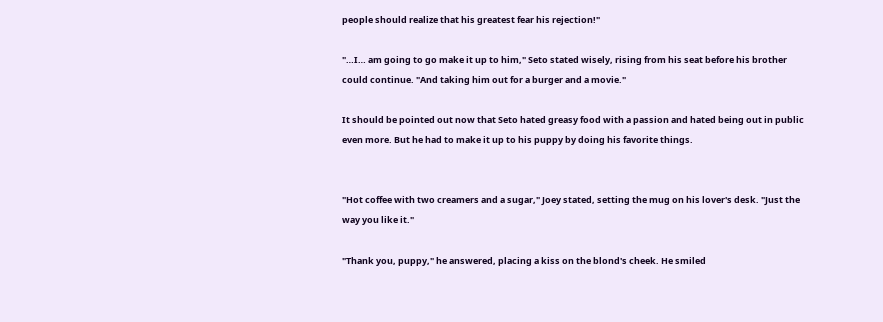people should realize that his greatest fear his rejection!"

"…I… am going to go make it up to him," Seto stated wisely, rising from his seat before his brother could continue. "And taking him out for a burger and a movie."

It should be pointed out now that Seto hated greasy food with a passion and hated being out in public even more. But he had to make it up to his puppy by doing his favorite things.


"Hot coffee with two creamers and a sugar," Joey stated, setting the mug on his lover's desk. "Just the way you like it."

"Thank you, puppy," he answered, placing a kiss on the blond's cheek. He smiled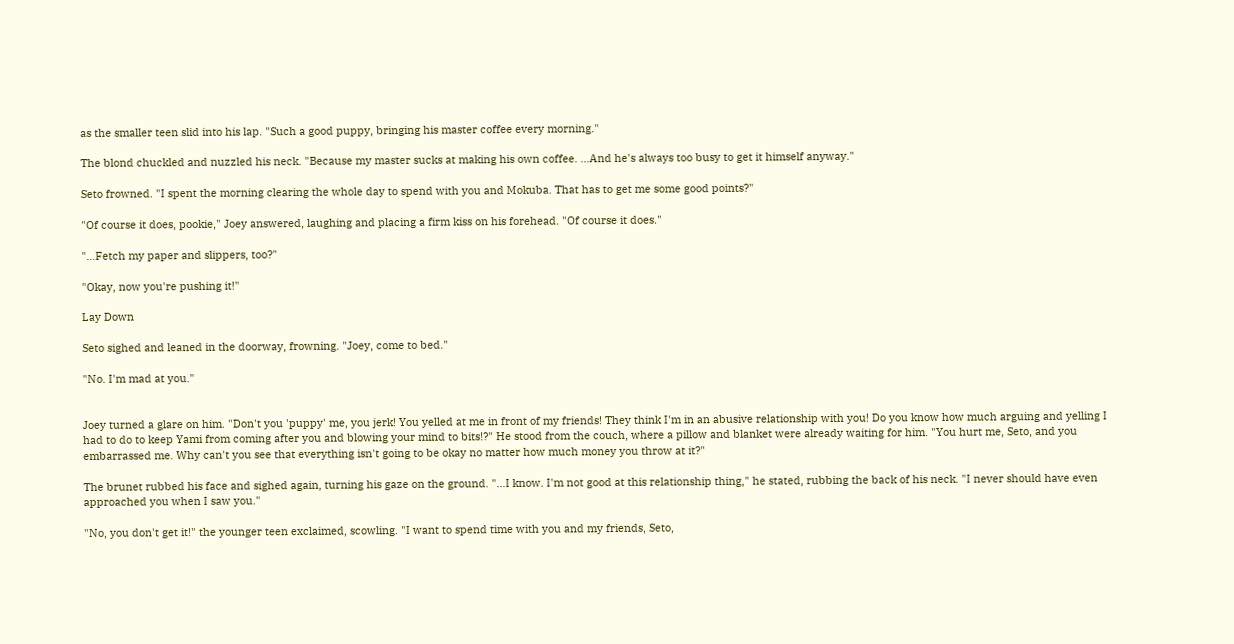as the smaller teen slid into his lap. "Such a good puppy, bringing his master coffee every morning."

The blond chuckled and nuzzled his neck. "Because my master sucks at making his own coffee. …And he's always too busy to get it himself anyway."

Seto frowned. "I spent the morning clearing the whole day to spend with you and Mokuba. That has to get me some good points?"

"Of course it does, pookie," Joey answered, laughing and placing a firm kiss on his forehead. "Of course it does."

"…Fetch my paper and slippers, too?"

"Okay, now you're pushing it!"

Lay Down

Seto sighed and leaned in the doorway, frowning. "Joey, come to bed."

"No. I'm mad at you."


Joey turned a glare on him. "Don't you 'puppy' me, you jerk! You yelled at me in front of my friends! They think I'm in an abusive relationship with you! Do you know how much arguing and yelling I had to do to keep Yami from coming after you and blowing your mind to bits!?" He stood from the couch, where a pillow and blanket were already waiting for him. "You hurt me, Seto, and you embarrassed me. Why can't you see that everything isn't going to be okay no matter how much money you throw at it?"

The brunet rubbed his face and sighed again, turning his gaze on the ground. "…I know. I'm not good at this relationship thing," he stated, rubbing the back of his neck. "I never should have even approached you when I saw you."

"No, you don't get it!" the younger teen exclaimed, scowling. "I want to spend time with you and my friends, Seto,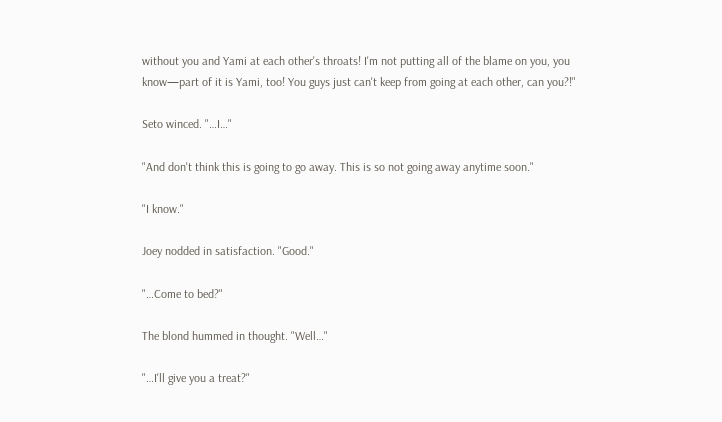without you and Yami at each other's throats! I'm not putting all of the blame on you, you know—part of it is Yami, too! You guys just can't keep from going at each other, can you?!"

Seto winced. "…I…"

"And don't think this is going to go away. This is so not going away anytime soon."

"I know."

Joey nodded in satisfaction. "Good."

"…Come to bed?"

The blond hummed in thought. "Well…"

"…I'll give you a treat?"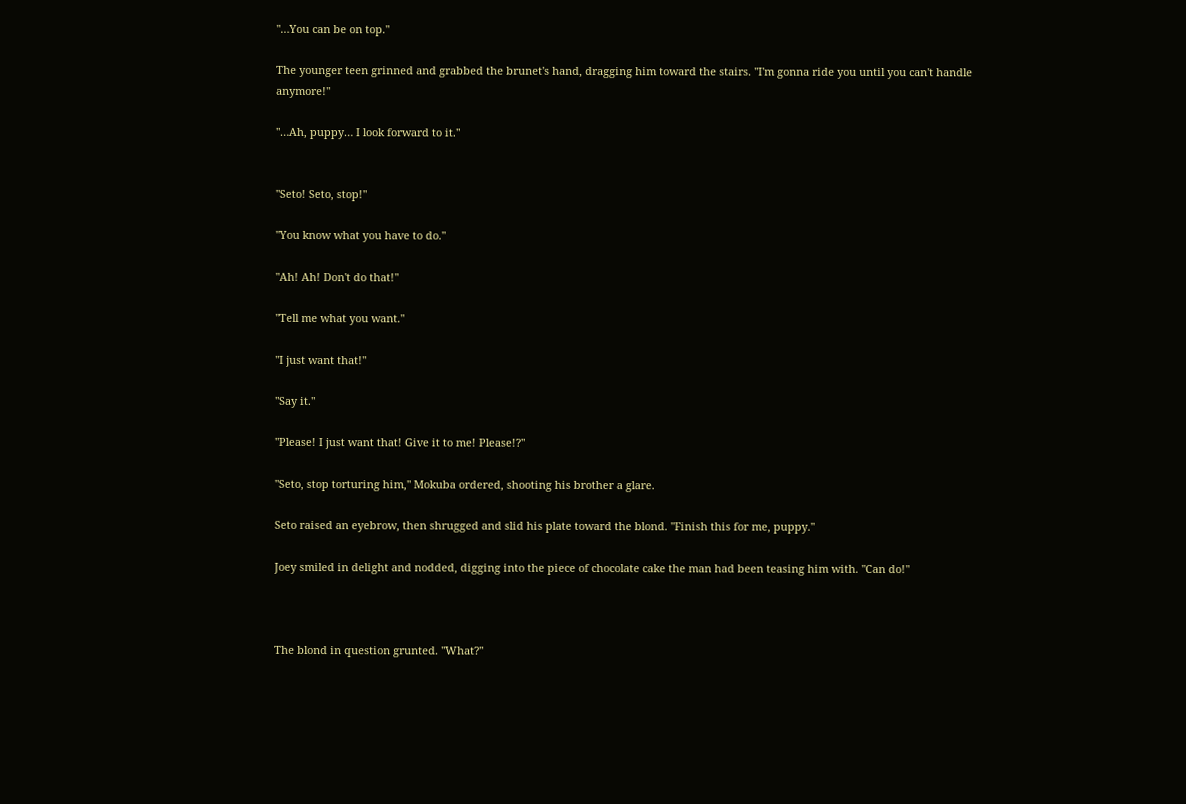"…You can be on top."

The younger teen grinned and grabbed the brunet's hand, dragging him toward the stairs. "I'm gonna ride you until you can't handle anymore!"

"…Ah, puppy… I look forward to it."


"Seto! Seto, stop!"

"You know what you have to do."

"Ah! Ah! Don't do that!"

"Tell me what you want."

"I just want that!"

"Say it."

"Please! I just want that! Give it to me! Please!?"

"Seto, stop torturing him," Mokuba ordered, shooting his brother a glare.

Seto raised an eyebrow, then shrugged and slid his plate toward the blond. "Finish this for me, puppy."

Joey smiled in delight and nodded, digging into the piece of chocolate cake the man had been teasing him with. "Can do!"



The blond in question grunted. "What?"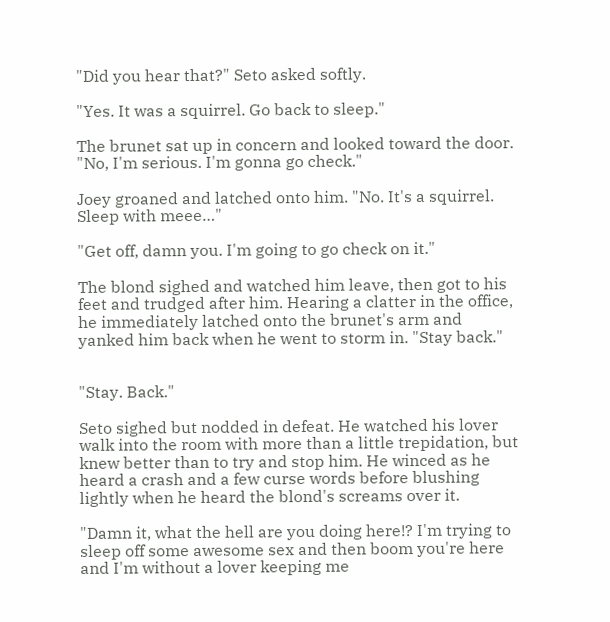"Did you hear that?" Seto asked softly.

"Yes. It was a squirrel. Go back to sleep."

The brunet sat up in concern and looked toward the door. "No, I'm serious. I'm gonna go check."

Joey groaned and latched onto him. "No. It's a squirrel. Sleep with meee…"

"Get off, damn you. I'm going to go check on it."

The blond sighed and watched him leave, then got to his feet and trudged after him. Hearing a clatter in the office, he immediately latched onto the brunet's arm and yanked him back when he went to storm in. "Stay back."


"Stay. Back."

Seto sighed but nodded in defeat. He watched his lover walk into the room with more than a little trepidation, but knew better than to try and stop him. He winced as he heard a crash and a few curse words before blushing lightly when he heard the blond's screams over it.

"Damn it, what the hell are you doing here!? I'm trying to sleep off some awesome sex and then boom you're here and I'm without a lover keeping me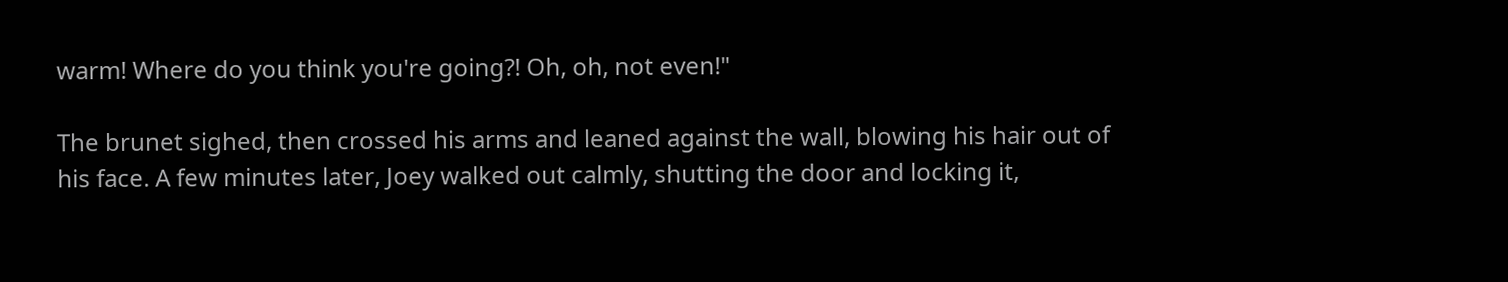warm! Where do you think you're going?! Oh, oh, not even!"

The brunet sighed, then crossed his arms and leaned against the wall, blowing his hair out of his face. A few minutes later, Joey walked out calmly, shutting the door and locking it,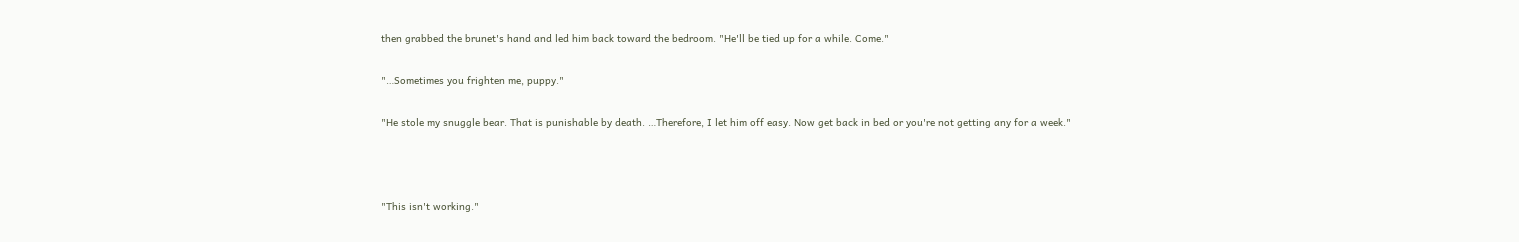then grabbed the brunet's hand and led him back toward the bedroom. "He'll be tied up for a while. Come."

"…Sometimes you frighten me, puppy."

"He stole my snuggle bear. That is punishable by death. …Therefore, I let him off easy. Now get back in bed or you're not getting any for a week."



"This isn't working."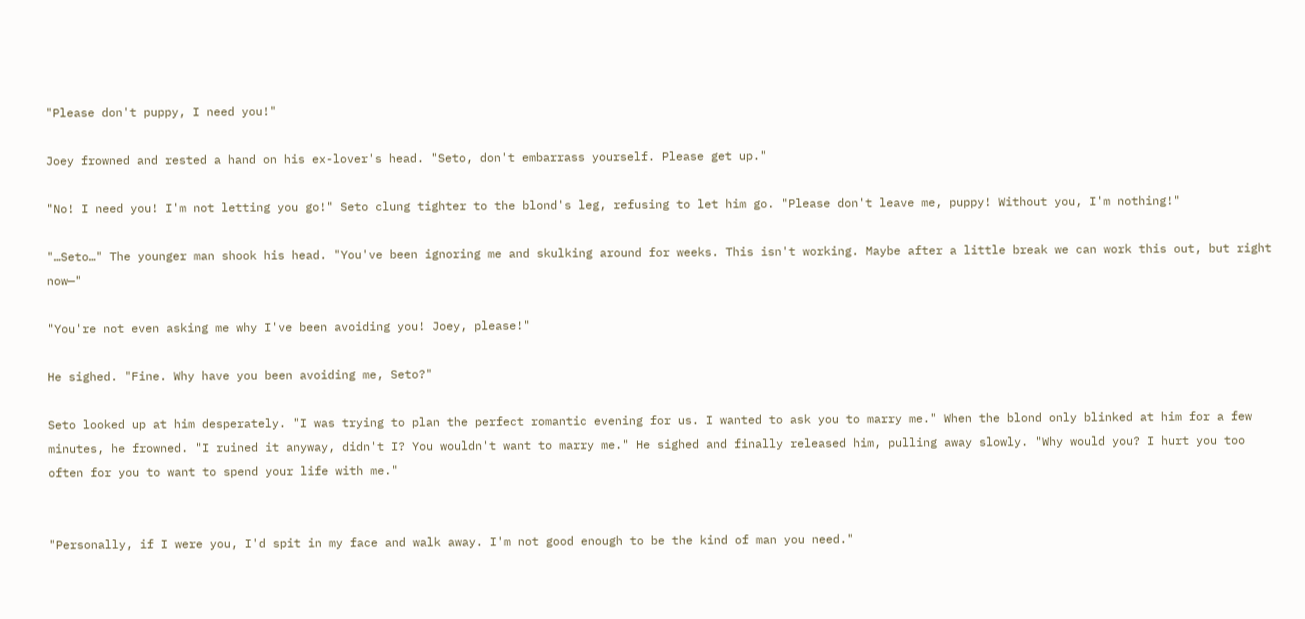"Please don't puppy, I need you!"

Joey frowned and rested a hand on his ex-lover's head. "Seto, don't embarrass yourself. Please get up."

"No! I need you! I'm not letting you go!" Seto clung tighter to the blond's leg, refusing to let him go. "Please don't leave me, puppy! Without you, I'm nothing!"

"…Seto…" The younger man shook his head. "You've been ignoring me and skulking around for weeks. This isn't working. Maybe after a little break we can work this out, but right now—"

"You're not even asking me why I've been avoiding you! Joey, please!"

He sighed. "Fine. Why have you been avoiding me, Seto?"

Seto looked up at him desperately. "I was trying to plan the perfect romantic evening for us. I wanted to ask you to marry me." When the blond only blinked at him for a few minutes, he frowned. "I ruined it anyway, didn't I? You wouldn't want to marry me." He sighed and finally released him, pulling away slowly. "Why would you? I hurt you too often for you to want to spend your life with me."


"Personally, if I were you, I'd spit in my face and walk away. I'm not good enough to be the kind of man you need."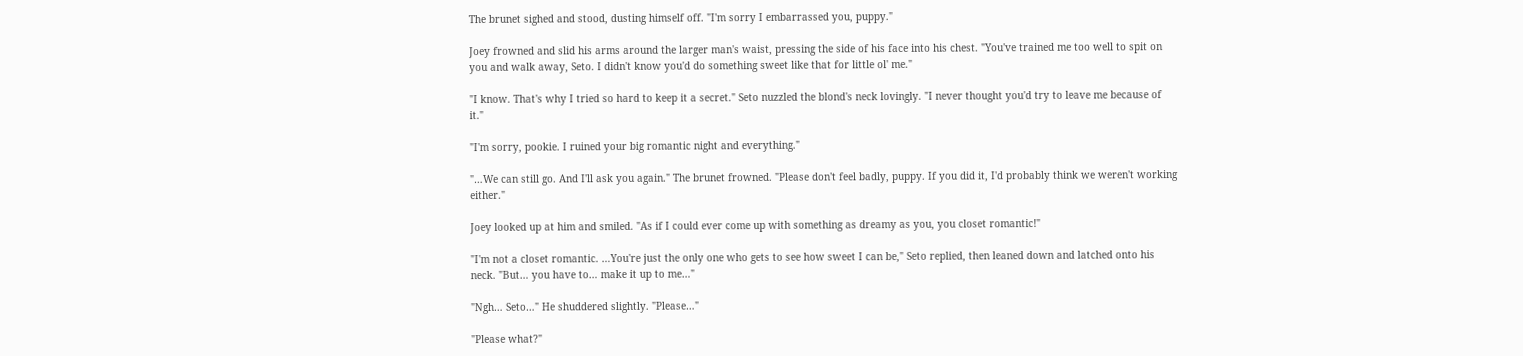The brunet sighed and stood, dusting himself off. "I'm sorry I embarrassed you, puppy."

Joey frowned and slid his arms around the larger man's waist, pressing the side of his face into his chest. "You've trained me too well to spit on you and walk away, Seto. I didn't know you'd do something sweet like that for little ol' me."

"I know. That's why I tried so hard to keep it a secret." Seto nuzzled the blond's neck lovingly. "I never thought you'd try to leave me because of it."

"I'm sorry, pookie. I ruined your big romantic night and everything."

"…We can still go. And I'll ask you again." The brunet frowned. "Please don't feel badly, puppy. If you did it, I'd probably think we weren't working either."

Joey looked up at him and smiled. "As if I could ever come up with something as dreamy as you, you closet romantic!"

"I'm not a closet romantic. …You're just the only one who gets to see how sweet I can be," Seto replied, then leaned down and latched onto his neck. "But… you have to… make it up to me…"

"Ngh… Seto…" He shuddered slightly. "Please…"

"Please what?"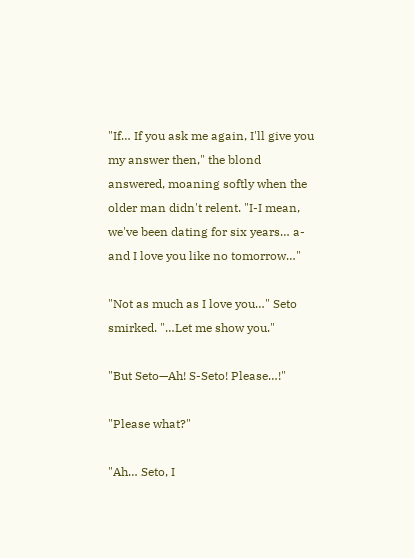"If… If you ask me again, I'll give you my answer then," the blond answered, moaning softly when the older man didn't relent. "I-I mean, we've been dating for six years… a-and I love you like no tomorrow…"

"Not as much as I love you…" Seto smirked. "…Let me show you."

"But Seto—Ah! S-Seto! Please…!"

"Please what?"

"Ah… Seto, I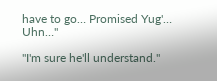have to go… Promised Yug'… Uhn…"

"I'm sure he'll understand."